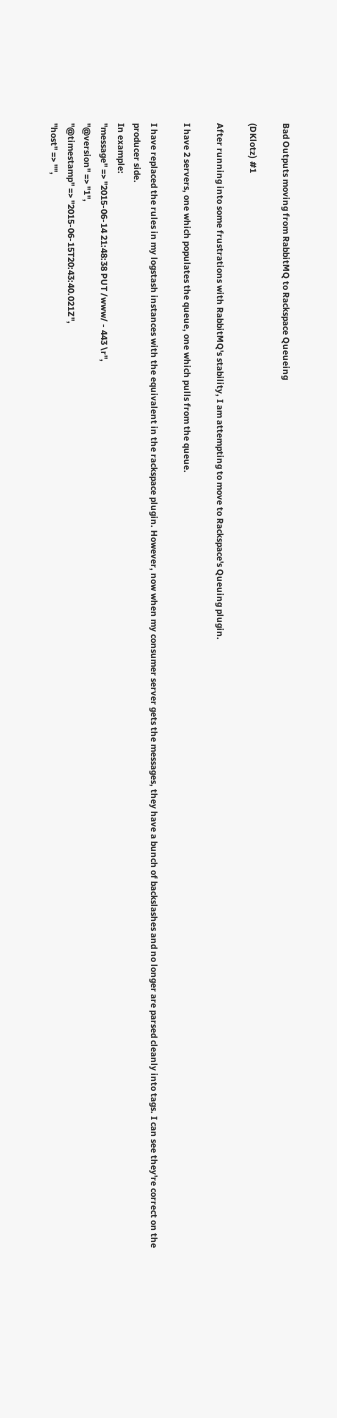Bad Outputs moving from RabbitMQ to Rackspace Queueing

(DKlotz) #1

After running into some frustrations with RabbitMQ's stability, I am attempting to move to Rackspace's Queuing plugin.

I have 2 servers, one which populates the queue, one which pulls from the queue.

I have replaced the rules in my logstash instances with the equivalent in the rackspace plugin. However, now when my consumer server gets the messages, they have a bunch of backslashes and no longer are parsed cleanly into tags. I can see they're correct on the producer side.
In example:
"message" => "2015-06-14 21:48:38 PUT /www/ - 443 \r",
"@version" => "1",
"@timestamp" => "2015-06-15T20:43:40.021Z",
"host" => "",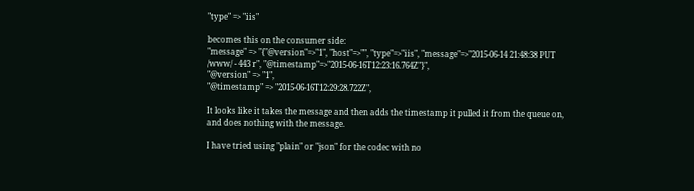"type" => "iis"

becomes this on the consumer side:
"message" => "{"@version"=>"1", "host"=>"", "type"=>"iis", "message"=>"2015-06-14 21:48:38 PUT /www/ - 443 r", "@timestamp"=>"2015-06-16T12:23:16.764Z"}",
"@version" => "1",
"@timestamp" => "2015-06-16T12:29:28.722Z",

It looks like it takes the message and then adds the timestamp it pulled it from the queue on, and does nothing with the message.

I have tried using "plain" or "json" for the codec with no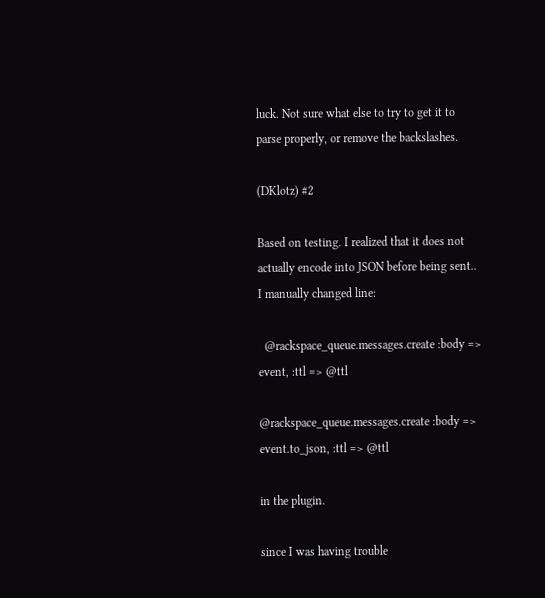luck. Not sure what else to try to get it to parse properly, or remove the backslashes.

(DKlotz) #2

Based on testing. I realized that it does not actually encode into JSON before being sent.. I manually changed line:

  @rackspace_queue.messages.create :body => event, :ttl => @ttl

@rackspace_queue.messages.create :body => event.to_json, :ttl => @ttl

in the plugin.

since I was having trouble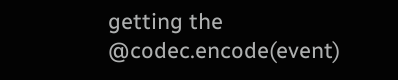getting the @codec.encode(event)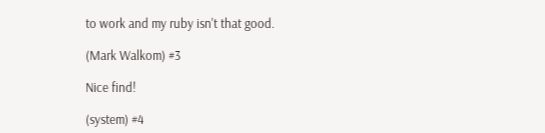to work and my ruby isn't that good.

(Mark Walkom) #3

Nice find!

(system) #4